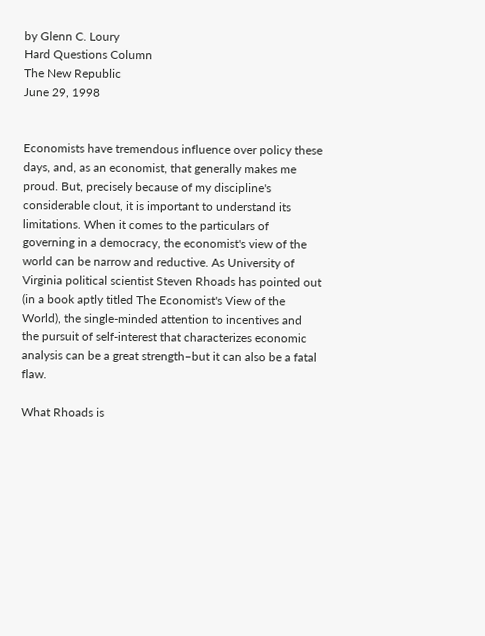by Glenn C. Loury
Hard Questions Column
The New Republic
June 29, 1998


Economists have tremendous influence over policy these days, and, as an economist, that generally makes me proud. But, precisely because of my discipline's considerable clout, it is important to understand its limitations. When it comes to the particulars of governing in a democracy, the economist's view of the world can be narrow and reductive. As University of Virginia political scientist Steven Rhoads has pointed out (in a book aptly titled The Economist's View of the World), the single-minded attention to incentives and the pursuit of self-interest that characterizes economic analysis can be a great strength–but it can also be a fatal flaw.

What Rhoads is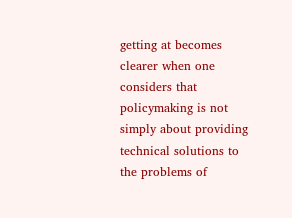getting at becomes clearer when one considers that policymaking is not simply about providing technical solutions to the problems of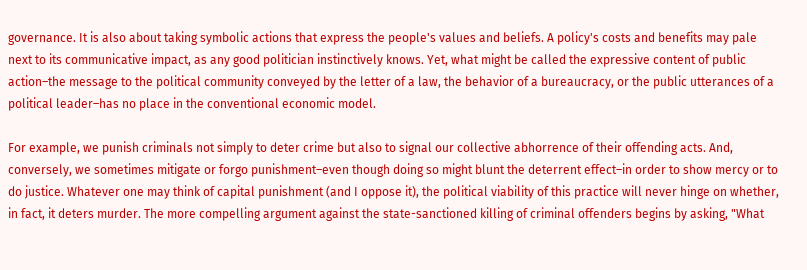governance. It is also about taking symbolic actions that express the people's values and beliefs. A policy's costs and benefits may pale next to its communicative impact, as any good politician instinctively knows. Yet, what might be called the expressive content of public action–the message to the political community conveyed by the letter of a law, the behavior of a bureaucracy, or the public utterances of a political leader–has no place in the conventional economic model.

For example, we punish criminals not simply to deter crime but also to signal our collective abhorrence of their offending acts. And, conversely, we sometimes mitigate or forgo punishment–even though doing so might blunt the deterrent effect–in order to show mercy or to do justice. Whatever one may think of capital punishment (and I oppose it), the political viability of this practice will never hinge on whether, in fact, it deters murder. The more compelling argument against the state-sanctioned killing of criminal offenders begins by asking, "What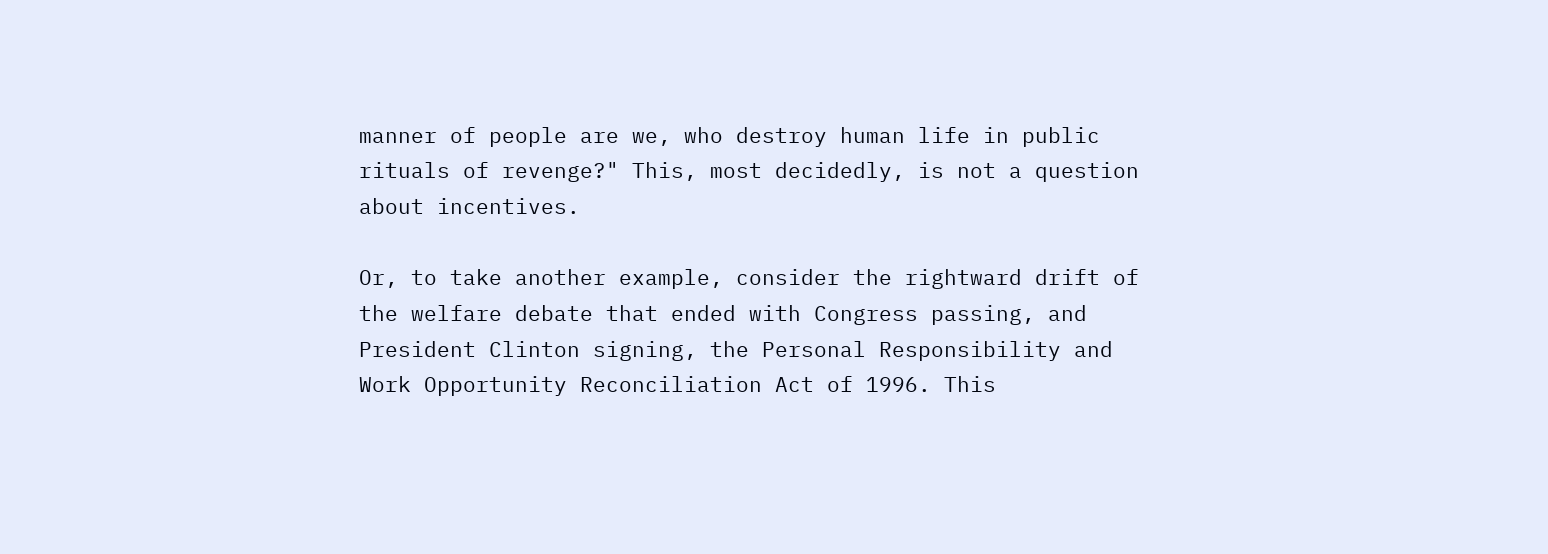manner of people are we, who destroy human life in public rituals of revenge?" This, most decidedly, is not a question about incentives.

Or, to take another example, consider the rightward drift of the welfare debate that ended with Congress passing, and President Clinton signing, the Personal Responsibility and Work Opportunity Reconciliation Act of 1996. This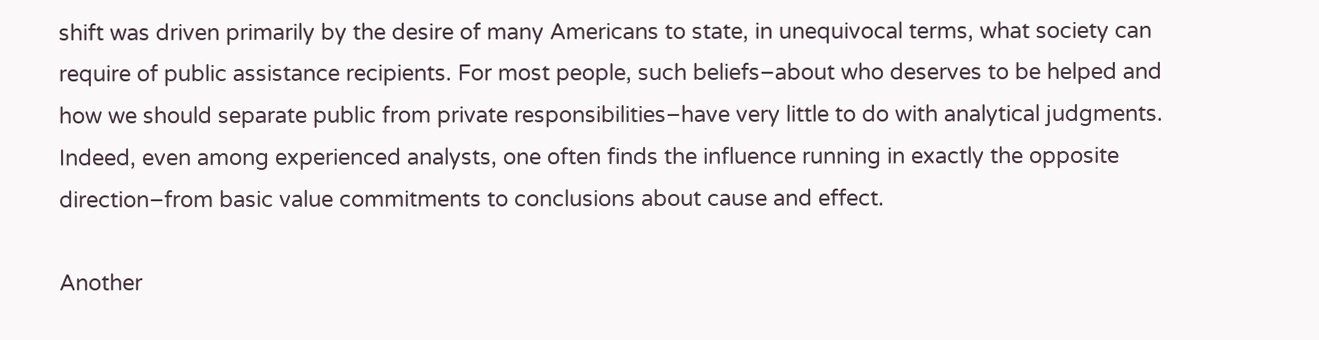shift was driven primarily by the desire of many Americans to state, in unequivocal terms, what society can require of public assistance recipients. For most people, such beliefs–about who deserves to be helped and how we should separate public from private responsibilities–have very little to do with analytical judgments. Indeed, even among experienced analysts, one often finds the influence running in exactly the opposite direction–from basic value commitments to conclusions about cause and effect.

Another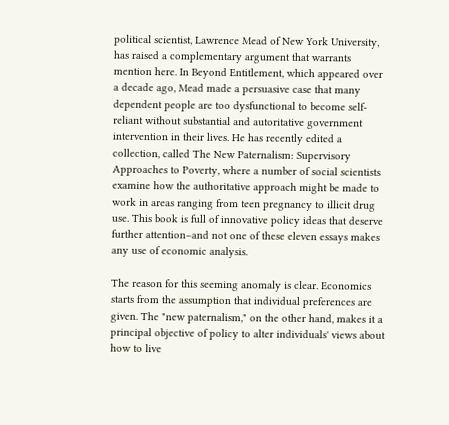political scientist, Lawrence Mead of New York University, has raised a complementary argument that warrants mention here. In Beyond Entitlement, which appeared over a decade ago, Mead made a persuasive case that many dependent people are too dysfunctional to become self-reliant without substantial and autoritative government intervention in their lives. He has recently edited a collection, called The New Paternalism: Supervisory Approaches to Poverty, where a number of social scientists examine how the authoritative approach might be made to work in areas ranging from teen pregnancy to illicit drug use. This book is full of innovative policy ideas that deserve further attention–and not one of these eleven essays makes any use of economic analysis.

The reason for this seeming anomaly is clear. Economics starts from the assumption that individual preferences are given. The "new paternalism," on the other hand, makes it a principal objective of policy to alter individuals' views about how to live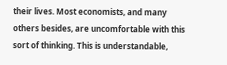their lives. Most economists, and many others besides, are uncomfortable with this sort of thinking. This is understandable,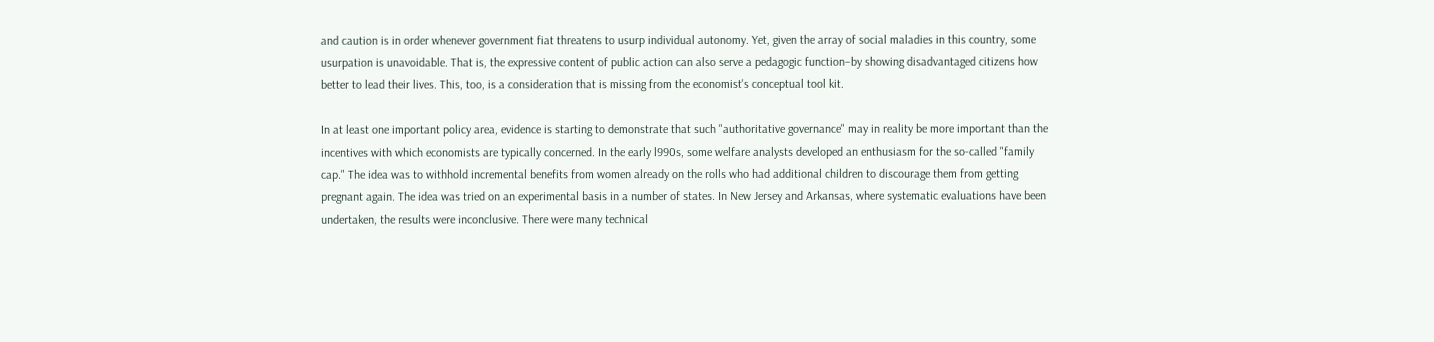and caution is in order whenever government fiat threatens to usurp individual autonomy. Yet, given the array of social maladies in this country, some usurpation is unavoidable. That is, the expressive content of public action can also serve a pedagogic function–by showing disadvantaged citizens how better to lead their lives. This, too, is a consideration that is missing from the economist's conceptual tool kit.

In at least one important policy area, evidence is starting to demonstrate that such "authoritative governance" may in reality be more important than the incentives with which economists are typically concerned. In the early l990s, some welfare analysts developed an enthusiasm for the so-called "family cap." The idea was to withhold incremental benefits from women already on the rolls who had additional children to discourage them from getting pregnant again. The idea was tried on an experimental basis in a number of states. In New Jersey and Arkansas, where systematic evaluations have been undertaken, the results were inconclusive. There were many technical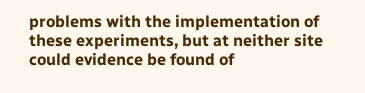problems with the implementation of these experiments, but at neither site could evidence be found of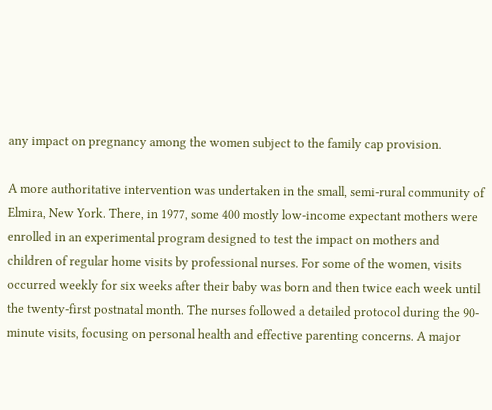any impact on pregnancy among the women subject to the family cap provision.

A more authoritative intervention was undertaken in the small, semi-rural community of Elmira, New York. There, in 1977, some 400 mostly low-income expectant mothers were enrolled in an experimental program designed to test the impact on mothers and children of regular home visits by professional nurses. For some of the women, visits occurred weekly for six weeks after their baby was born and then twice each week until the twenty-first postnatal month. The nurses followed a detailed protocol during the 90-minute visits, focusing on personal health and effective parenting concerns. A major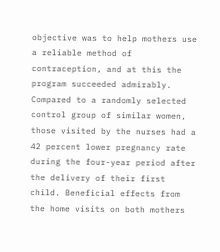objective was to help mothers use a reliable method of contraception, and at this the program succeeded admirably. Compared to a randomly selected control group of similar women, those visited by the nurses had a 42 percent lower pregnancy rate during the four-year period after the delivery of their first child. Beneficial effects from the home visits on both mothers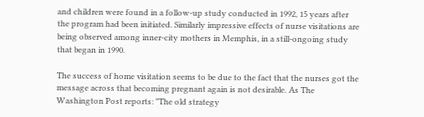and children were found in a follow-up study conducted in 1992, 15 years after the program had been initiated. Similarly impressive effects of nurse visitations are being observed among inner-city mothers in Memphis, in a still-ongoing study that began in 1990.

The success of home visitation seems to be due to the fact that the nurses got the message across that becoming pregnant again is not desirable. As The Washington Post reports: "The old strategy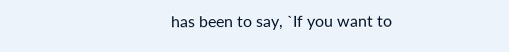has been to say, `If you want to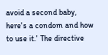avoid a second baby, here's a condom and how to use it.' The directive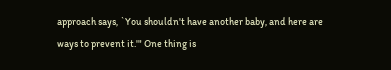approach says, `You shouldn't have another baby, and here are ways to prevent it.'" One thing is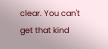clear. You can't get that kind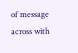of message across with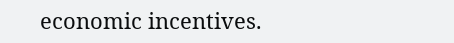economic incentives.